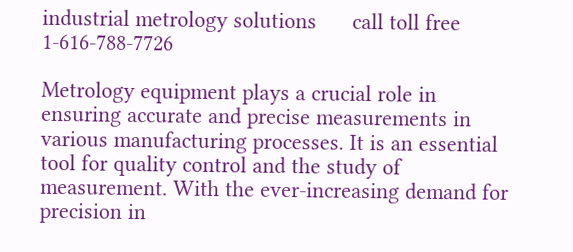industrial metrology solutions      call toll free 1-616-788-7726

Metrology equipment plays a crucial role in ensuring accurate and precise measurements in various manufacturing processes. It is an essential tool for quality control and the study of measurement. With the ever-increasing demand for precision in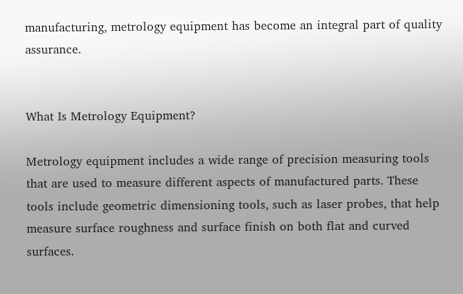manufacturing, metrology equipment has become an integral part of quality assurance.


What Is Metrology Equipment?

Metrology equipment includes a wide range of precision measuring tools that are used to measure different aspects of manufactured parts. These tools include geometric dimensioning tools, such as laser probes, that help measure surface roughness and surface finish on both flat and curved surfaces.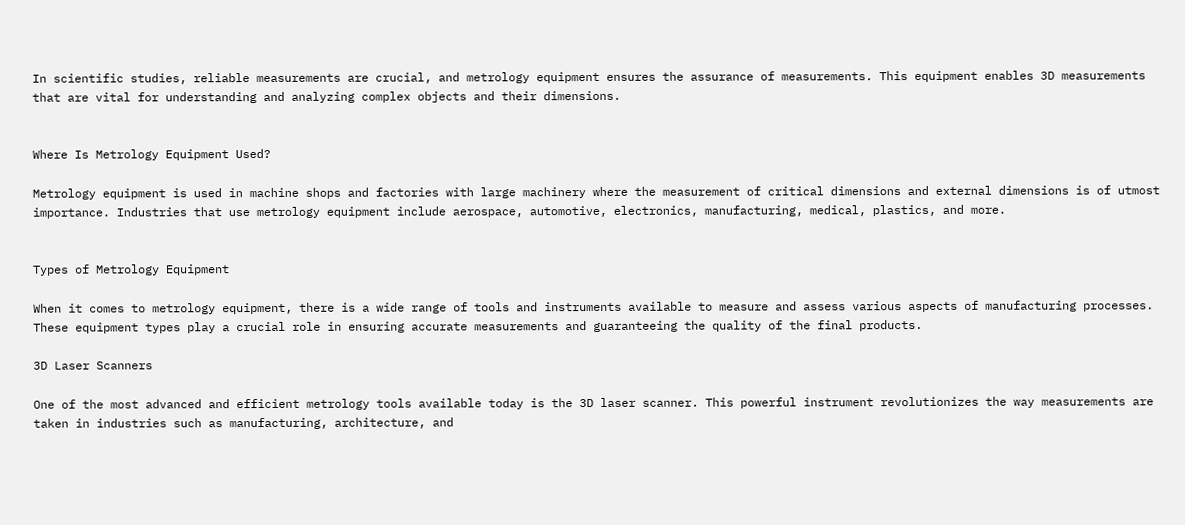In scientific studies, reliable measurements are crucial, and metrology equipment ensures the assurance of measurements. This equipment enables 3D measurements that are vital for understanding and analyzing complex objects and their dimensions.


Where Is Metrology Equipment Used?

Metrology equipment is used in machine shops and factories with large machinery where the measurement of critical dimensions and external dimensions is of utmost importance. Industries that use metrology equipment include aerospace, automotive, electronics, manufacturing, medical, plastics, and more.


Types of Metrology Equipment

When it comes to metrology equipment, there is a wide range of tools and instruments available to measure and assess various aspects of manufacturing processes. These equipment types play a crucial role in ensuring accurate measurements and guaranteeing the quality of the final products.

3D Laser Scanners

One of the most advanced and efficient metrology tools available today is the 3D laser scanner. This powerful instrument revolutionizes the way measurements are taken in industries such as manufacturing, architecture, and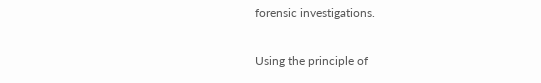forensic investigations.

Using the principle of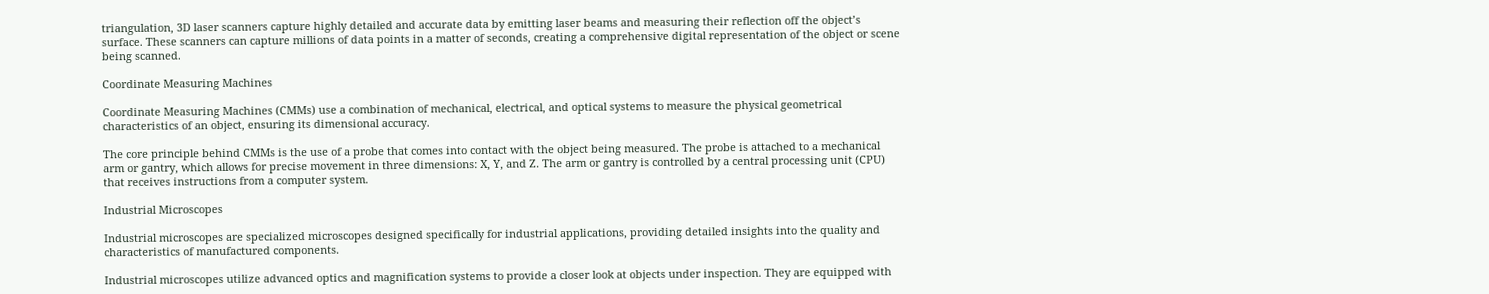triangulation, 3D laser scanners capture highly detailed and accurate data by emitting laser beams and measuring their reflection off the object’s surface. These scanners can capture millions of data points in a matter of seconds, creating a comprehensive digital representation of the object or scene being scanned.

Coordinate Measuring Machines

Coordinate Measuring Machines (CMMs) use a combination of mechanical, electrical, and optical systems to measure the physical geometrical characteristics of an object, ensuring its dimensional accuracy.

The core principle behind CMMs is the use of a probe that comes into contact with the object being measured. The probe is attached to a mechanical arm or gantry, which allows for precise movement in three dimensions: X, Y, and Z. The arm or gantry is controlled by a central processing unit (CPU) that receives instructions from a computer system.

Industrial Microscopes

Industrial microscopes are specialized microscopes designed specifically for industrial applications, providing detailed insights into the quality and characteristics of manufactured components.

Industrial microscopes utilize advanced optics and magnification systems to provide a closer look at objects under inspection. They are equipped with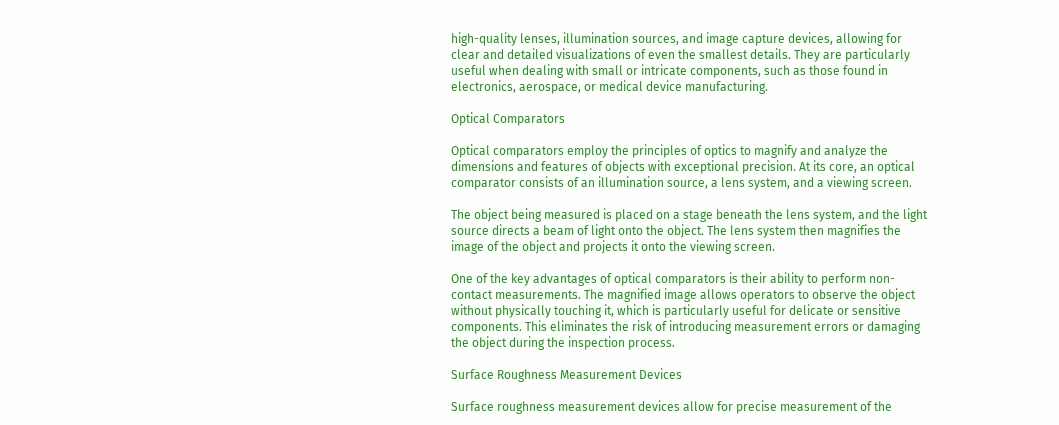high-quality lenses, illumination sources, and image capture devices, allowing for clear and detailed visualizations of even the smallest details. They are particularly useful when dealing with small or intricate components, such as those found in electronics, aerospace, or medical device manufacturing.

Optical Comparators

Optical comparators employ the principles of optics to magnify and analyze the dimensions and features of objects with exceptional precision. At its core, an optical comparator consists of an illumination source, a lens system, and a viewing screen.

The object being measured is placed on a stage beneath the lens system, and the light source directs a beam of light onto the object. The lens system then magnifies the image of the object and projects it onto the viewing screen.

One of the key advantages of optical comparators is their ability to perform non-contact measurements. The magnified image allows operators to observe the object without physically touching it, which is particularly useful for delicate or sensitive components. This eliminates the risk of introducing measurement errors or damaging the object during the inspection process.

Surface Roughness Measurement Devices

Surface roughness measurement devices allow for precise measurement of the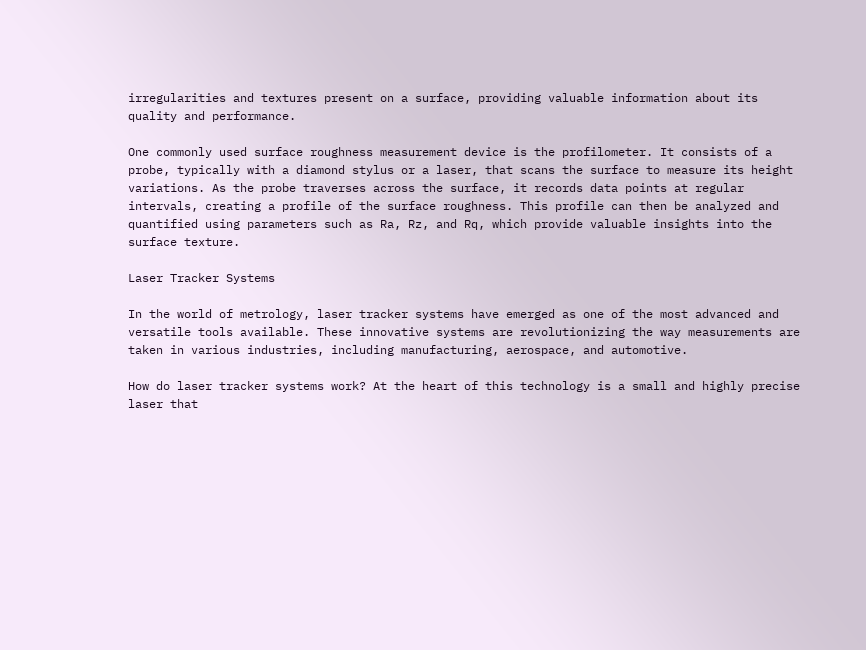irregularities and textures present on a surface, providing valuable information about its quality and performance.

One commonly used surface roughness measurement device is the profilometer. It consists of a probe, typically with a diamond stylus or a laser, that scans the surface to measure its height variations. As the probe traverses across the surface, it records data points at regular intervals, creating a profile of the surface roughness. This profile can then be analyzed and quantified using parameters such as Ra, Rz, and Rq, which provide valuable insights into the surface texture.

Laser Tracker Systems

In the world of metrology, laser tracker systems have emerged as one of the most advanced and versatile tools available. These innovative systems are revolutionizing the way measurements are taken in various industries, including manufacturing, aerospace, and automotive.

How do laser tracker systems work? At the heart of this technology is a small and highly precise laser that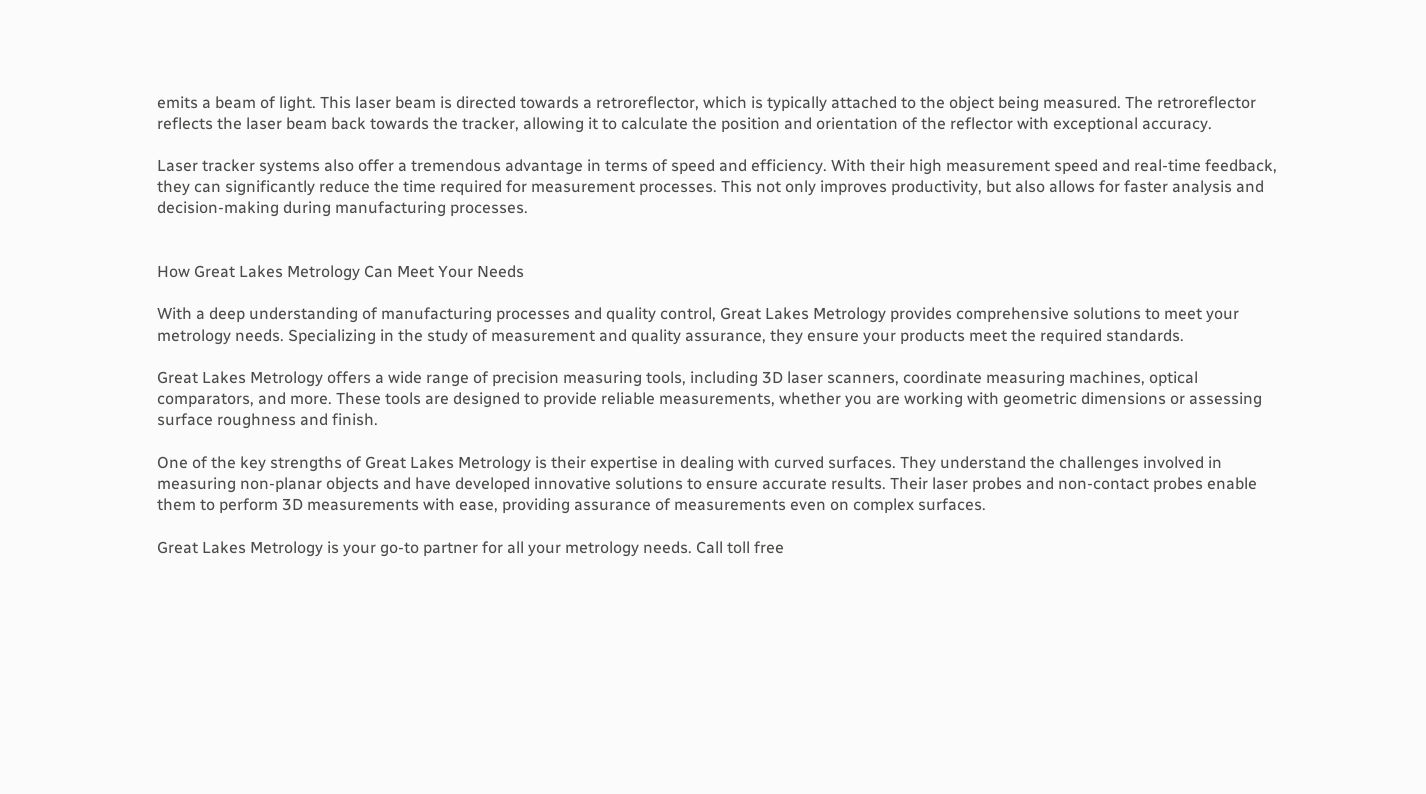emits a beam of light. This laser beam is directed towards a retroreflector, which is typically attached to the object being measured. The retroreflector reflects the laser beam back towards the tracker, allowing it to calculate the position and orientation of the reflector with exceptional accuracy.

Laser tracker systems also offer a tremendous advantage in terms of speed and efficiency. With their high measurement speed and real-time feedback, they can significantly reduce the time required for measurement processes. This not only improves productivity, but also allows for faster analysis and decision-making during manufacturing processes.


How Great Lakes Metrology Can Meet Your Needs

With a deep understanding of manufacturing processes and quality control, Great Lakes Metrology provides comprehensive solutions to meet your metrology needs. Specializing in the study of measurement and quality assurance, they ensure your products meet the required standards.

Great Lakes Metrology offers a wide range of precision measuring tools, including 3D laser scanners, coordinate measuring machines, optical comparators, and more. These tools are designed to provide reliable measurements, whether you are working with geometric dimensions or assessing surface roughness and finish.

One of the key strengths of Great Lakes Metrology is their expertise in dealing with curved surfaces. They understand the challenges involved in measuring non-planar objects and have developed innovative solutions to ensure accurate results. Their laser probes and non-contact probes enable them to perform 3D measurements with ease, providing assurance of measurements even on complex surfaces.

Great Lakes Metrology is your go-to partner for all your metrology needs. Call toll free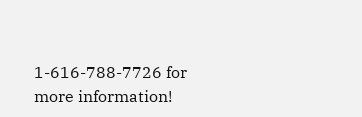1-616-788-7726 for more information!